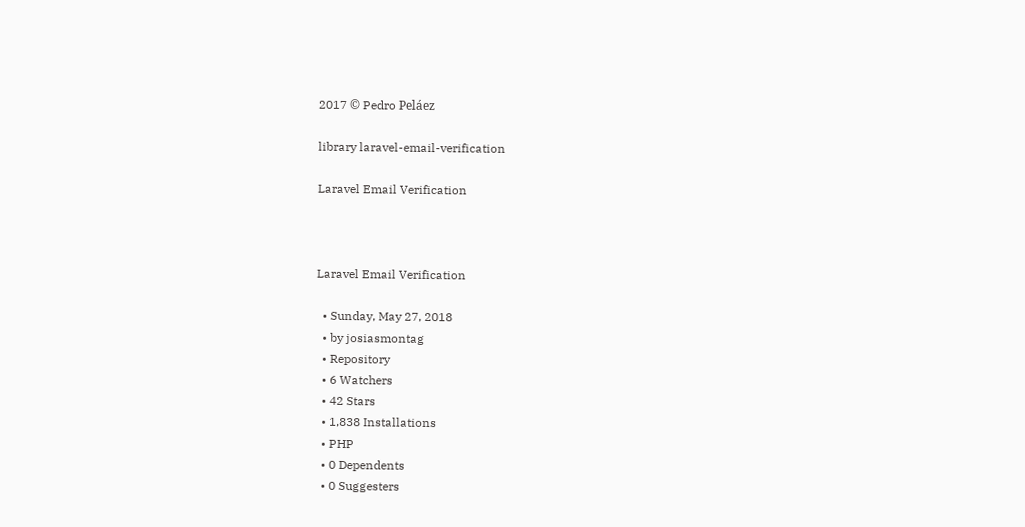2017 © Pedro Peláez

library laravel-email-verification

Laravel Email Verification



Laravel Email Verification

  • Sunday, May 27, 2018
  • by josiasmontag
  • Repository
  • 6 Watchers
  • 42 Stars
  • 1,838 Installations
  • PHP
  • 0 Dependents
  • 0 Suggesters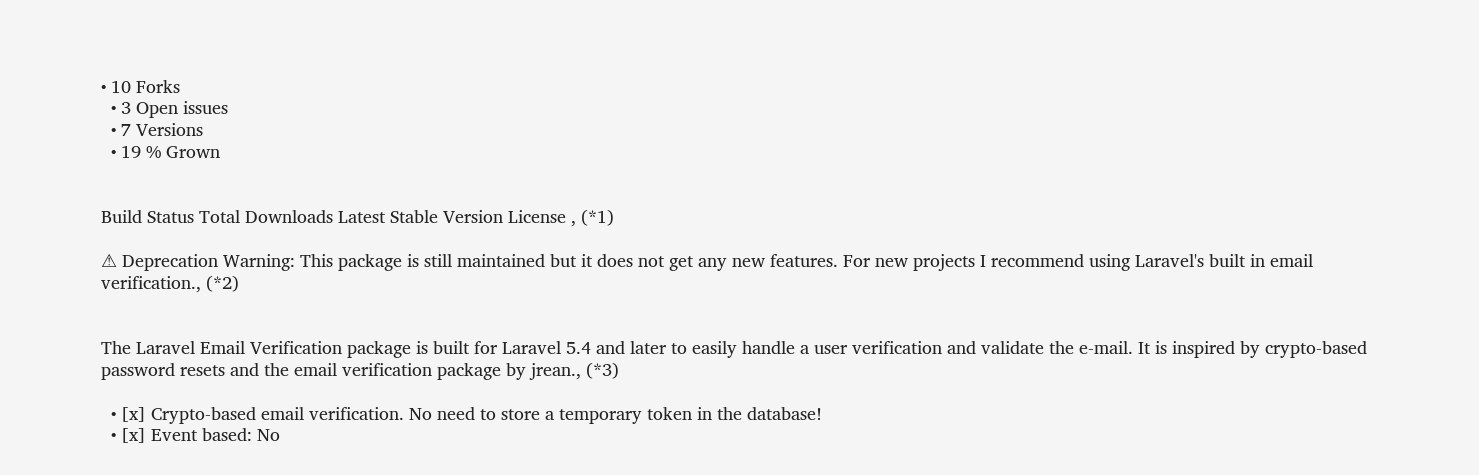• 10 Forks
  • 3 Open issues
  • 7 Versions
  • 19 % Grown


Build Status Total Downloads Latest Stable Version License , (*1)

⚠ Deprecation Warning: This package is still maintained but it does not get any new features. For new projects I recommend using Laravel's built in email verification., (*2)


The Laravel Email Verification package is built for Laravel 5.4 and later to easily handle a user verification and validate the e-mail. It is inspired by crypto-based password resets and the email verification package by jrean., (*3)

  • [x] Crypto-based email verification. No need to store a temporary token in the database!
  • [x] Event based: No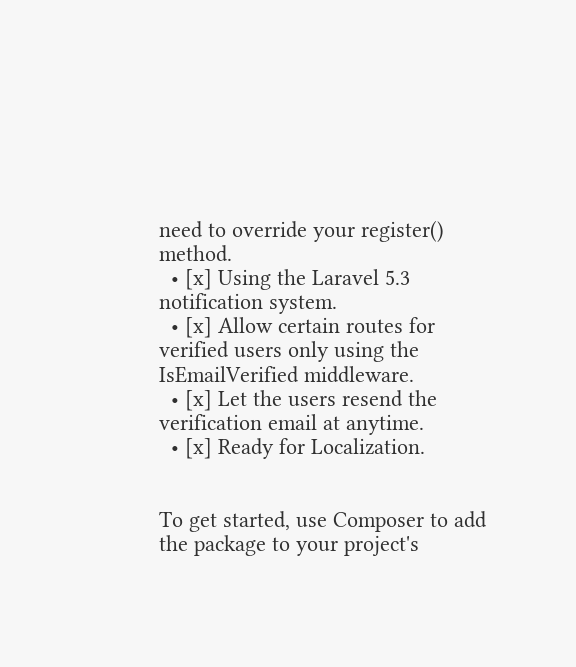need to override your register() method.
  • [x] Using the Laravel 5.3 notification system.
  • [x] Allow certain routes for verified users only using the IsEmailVerified middleware.
  • [x] Let the users resend the verification email at anytime.
  • [x] Ready for Localization.


To get started, use Composer to add the package to your project's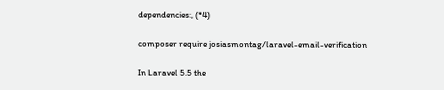dependencies:, (*4)

composer require josiasmontag/laravel-email-verification

In Laravel 5.5 the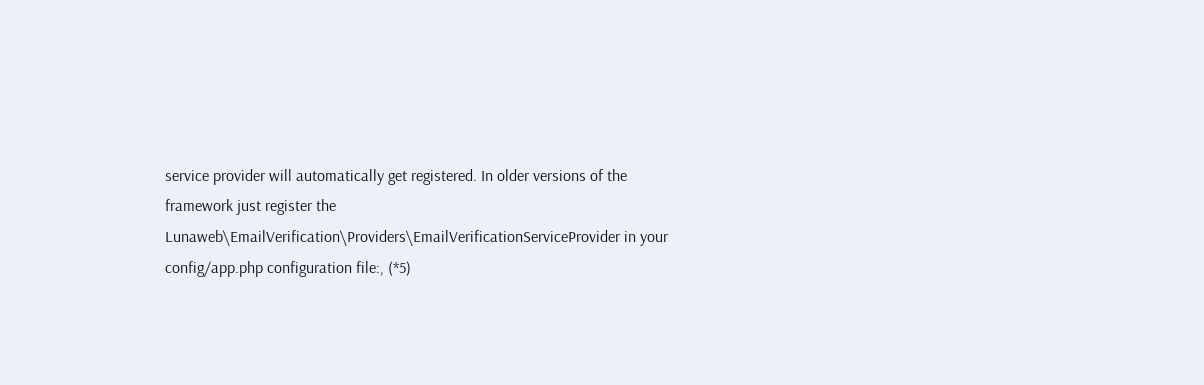service provider will automatically get registered. In older versions of the framework just register the Lunaweb\EmailVerification\Providers\EmailVerificationServiceProvider in your config/app.php configuration file:, (*5)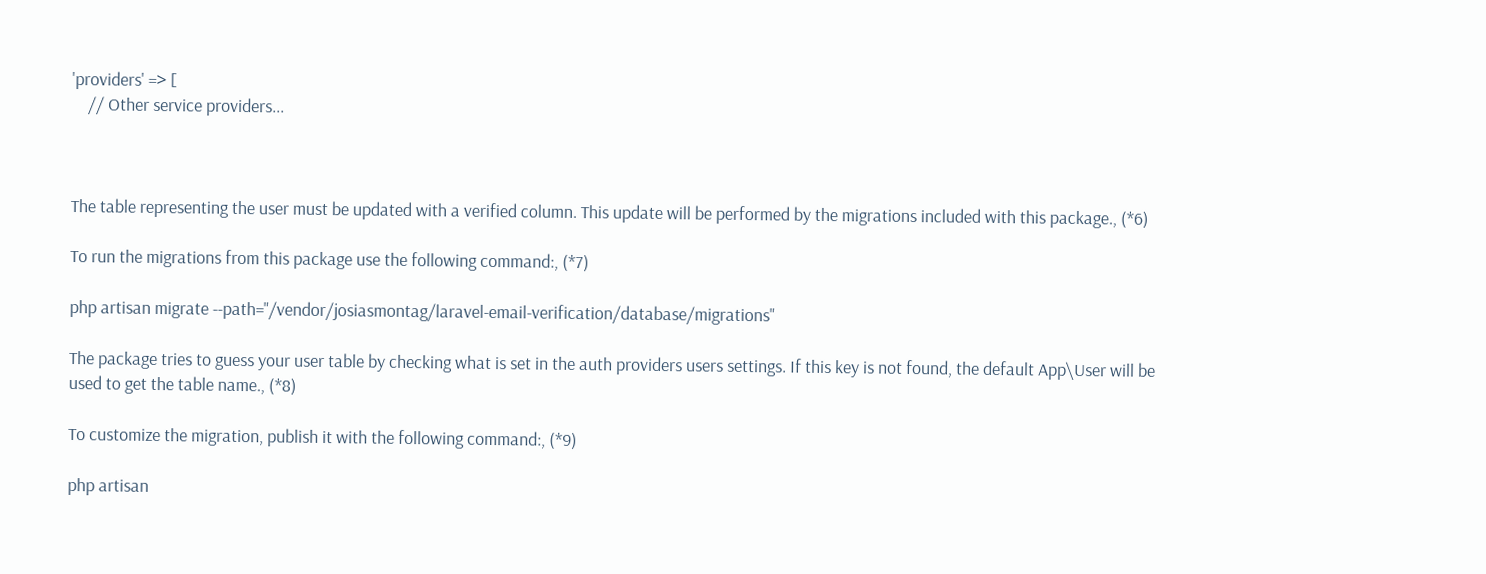'providers' => [
    // Other service providers...



The table representing the user must be updated with a verified column. This update will be performed by the migrations included with this package., (*6)

To run the migrations from this package use the following command:, (*7)

php artisan migrate --path="/vendor/josiasmontag/laravel-email-verification/database/migrations"

The package tries to guess your user table by checking what is set in the auth providers users settings. If this key is not found, the default App\User will be used to get the table name., (*8)

To customize the migration, publish it with the following command:, (*9)

php artisan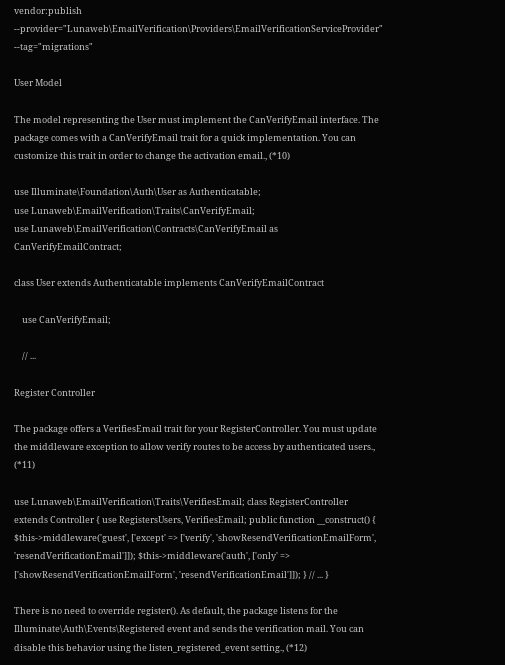vendor:publish --provider="Lunaweb\EmailVerification\Providers\EmailVerificationServiceProvider" --tag="migrations"

User Model

The model representing the User must implement the CanVerifyEmail interface. The package comes with a CanVerifyEmail trait for a quick implementation. You can customize this trait in order to change the activation email., (*10)

use Illuminate\Foundation\Auth\User as Authenticatable;
use Lunaweb\EmailVerification\Traits\CanVerifyEmail;
use Lunaweb\EmailVerification\Contracts\CanVerifyEmail as CanVerifyEmailContract;

class User extends Authenticatable implements CanVerifyEmailContract

    use CanVerifyEmail;

    // ...

Register Controller

The package offers a VerifiesEmail trait for your RegisterController. You must update the middleware exception to allow verify routes to be access by authenticated users., (*11)

use Lunaweb\EmailVerification\Traits\VerifiesEmail; class RegisterController extends Controller { use RegistersUsers, VerifiesEmail; public function __construct() { $this->middleware('guest', ['except' => ['verify', 'showResendVerificationEmailForm', 'resendVerificationEmail']]); $this->middleware('auth', ['only' => ['showResendVerificationEmailForm', 'resendVerificationEmail']]); } // ... }

There is no need to override register(). As default, the package listens for the Illuminate\Auth\Events\Registered event and sends the verification mail. You can disable this behavior using the listen_registered_event setting., (*12)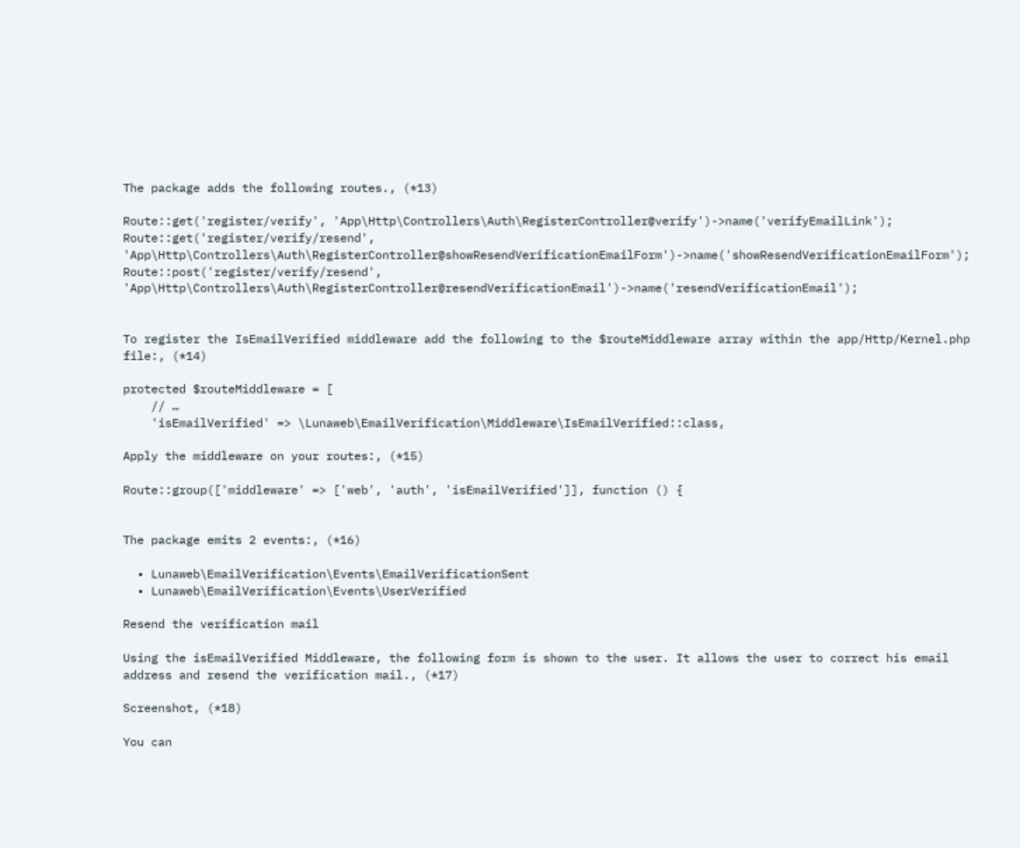The package adds the following routes., (*13)

Route::get('register/verify', 'App\Http\Controllers\Auth\RegisterController@verify')->name('verifyEmailLink');
Route::get('register/verify/resend', 'App\Http\Controllers\Auth\RegisterController@showResendVerificationEmailForm')->name('showResendVerificationEmailForm');
Route::post('register/verify/resend', 'App\Http\Controllers\Auth\RegisterController@resendVerificationEmail')->name('resendVerificationEmail');


To register the IsEmailVerified middleware add the following to the $routeMiddleware array within the app/Http/Kernel.php file:, (*14)

protected $routeMiddleware = [
    // …
    'isEmailVerified' => \Lunaweb\EmailVerification\Middleware\IsEmailVerified::class,

Apply the middleware on your routes:, (*15)

Route::group(['middleware' => ['web', 'auth', 'isEmailVerified']], function () {


The package emits 2 events:, (*16)

  • Lunaweb\EmailVerification\Events\EmailVerificationSent
  • Lunaweb\EmailVerification\Events\UserVerified

Resend the verification mail

Using the isEmailVerified Middleware, the following form is shown to the user. It allows the user to correct his email address and resend the verification mail., (*17)

Screenshot, (*18)

You can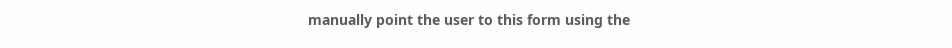manually point the user to this form using the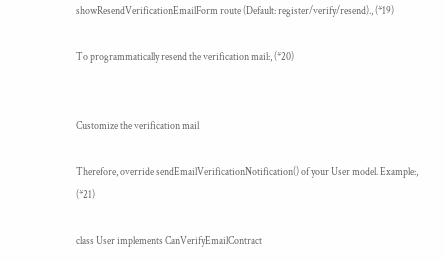showResendVerificationEmailForm route (Default: register/verify/resend)., (*19)

To programmatically resend the verification mail:, (*20)


Customize the verification mail

Therefore, override sendEmailVerificationNotification() of your User model. Example:, (*21)

class User implements CanVerifyEmailContract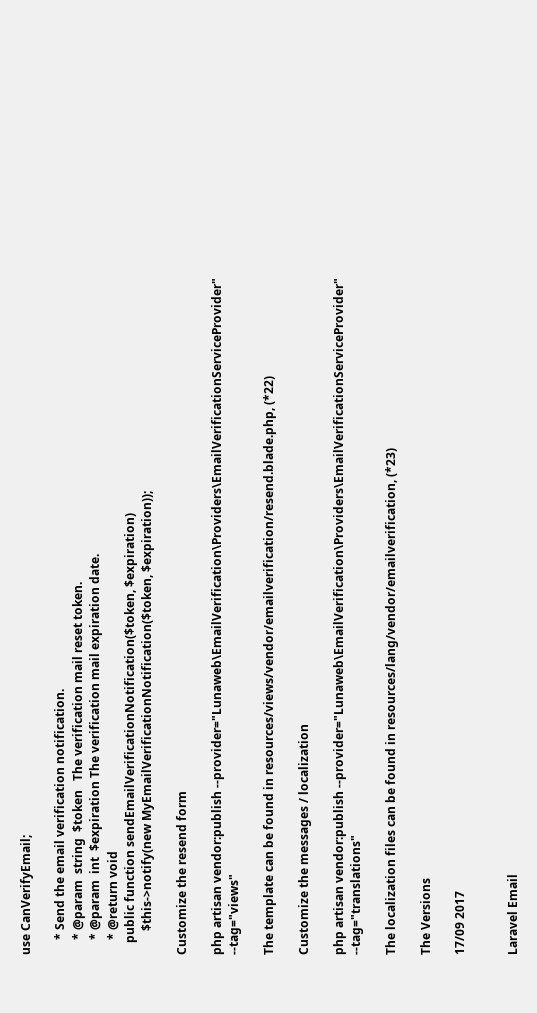use CanVerifyEmail;

     * Send the email verification notification.
     * @param  string  $token   The verification mail reset token.
     * @param  int  $expiration The verification mail expiration date.
     * @return void
    public function sendEmailVerificationNotification($token, $expiration)
        $this->notify(new MyEmailVerificationNotification($token, $expiration));

Customize the resend form

php artisan vendor:publish --provider="Lunaweb\EmailVerification\Providers\EmailVerificationServiceProvider" --tag="views"

The template can be found in resources/views/vendor/emailverification/resend.blade.php, (*22)

Customize the messages / localization

php artisan vendor:publish --provider="Lunaweb\EmailVerification\Providers\EmailVerificationServiceProvider" --tag="translations"

The localization files can be found in resources/lang/vendor/emailverification, (*23)

The Versions

17/09 2017


Laravel Email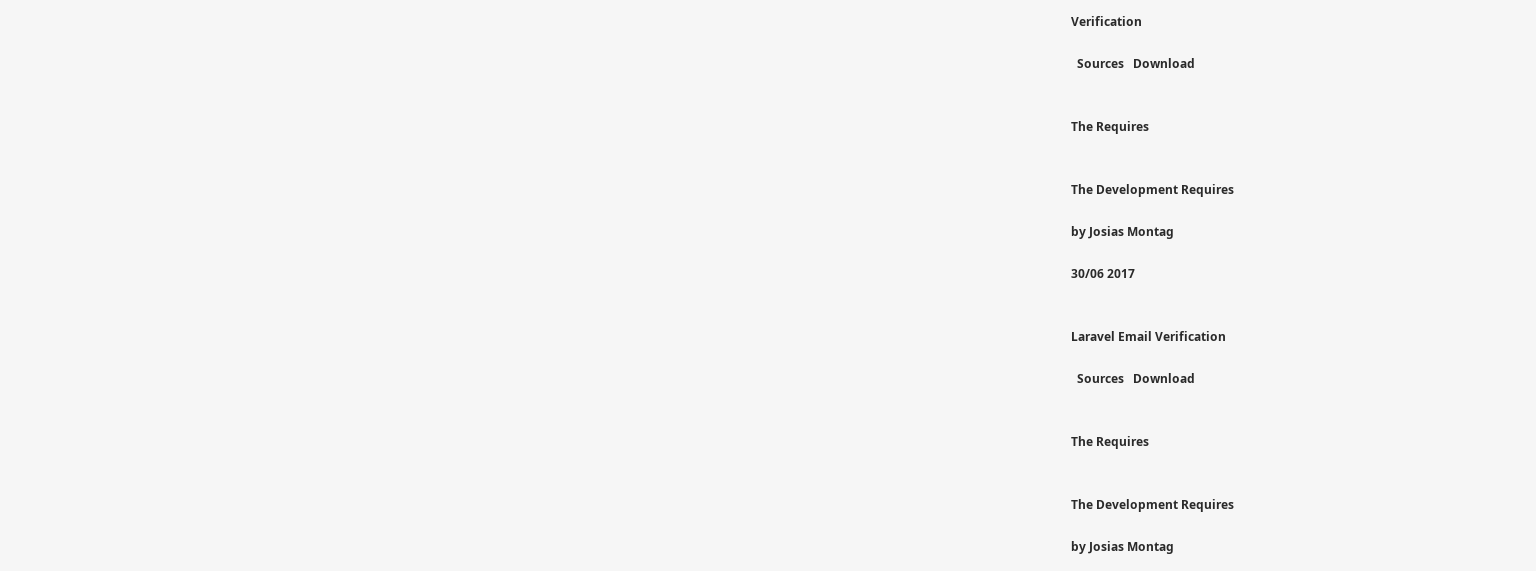Verification

  Sources   Download


The Requires


The Development Requires

by Josias Montag

30/06 2017


Laravel Email Verification

  Sources   Download


The Requires


The Development Requires

by Josias Montag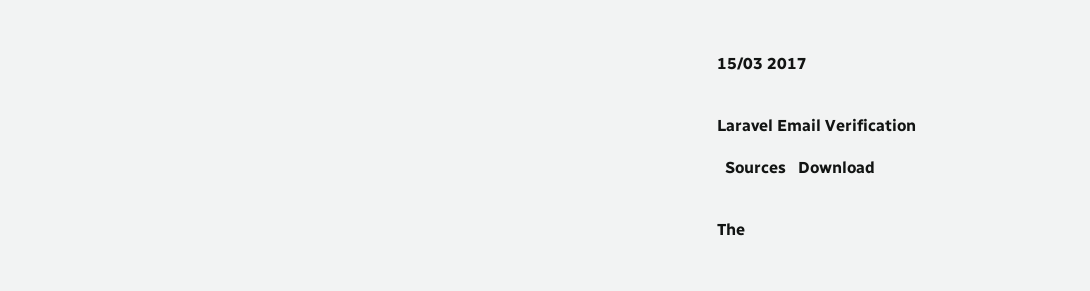15/03 2017


Laravel Email Verification

  Sources   Download


The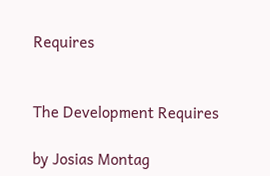Requires


The Development Requires

by Josias Montag